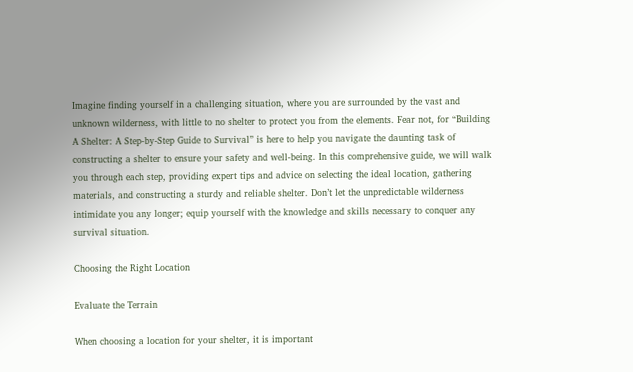Imagine finding yourself in a challenging situation, where you are surrounded by the vast and unknown wilderness, with little to no shelter to protect you from the elements. Fear not, for “Building A Shelter: A Step-by-Step Guide to Survival” is here to help you navigate the daunting task of constructing a shelter to ensure your safety and well-being. In this comprehensive guide, we will walk you through each step, providing expert tips and advice on selecting the ideal location, gathering materials, and constructing a sturdy and reliable shelter. Don’t let the unpredictable wilderness intimidate you any longer; equip yourself with the knowledge and skills necessary to conquer any survival situation.

Choosing the Right Location

Evaluate the Terrain

When choosing a location for your shelter, it is important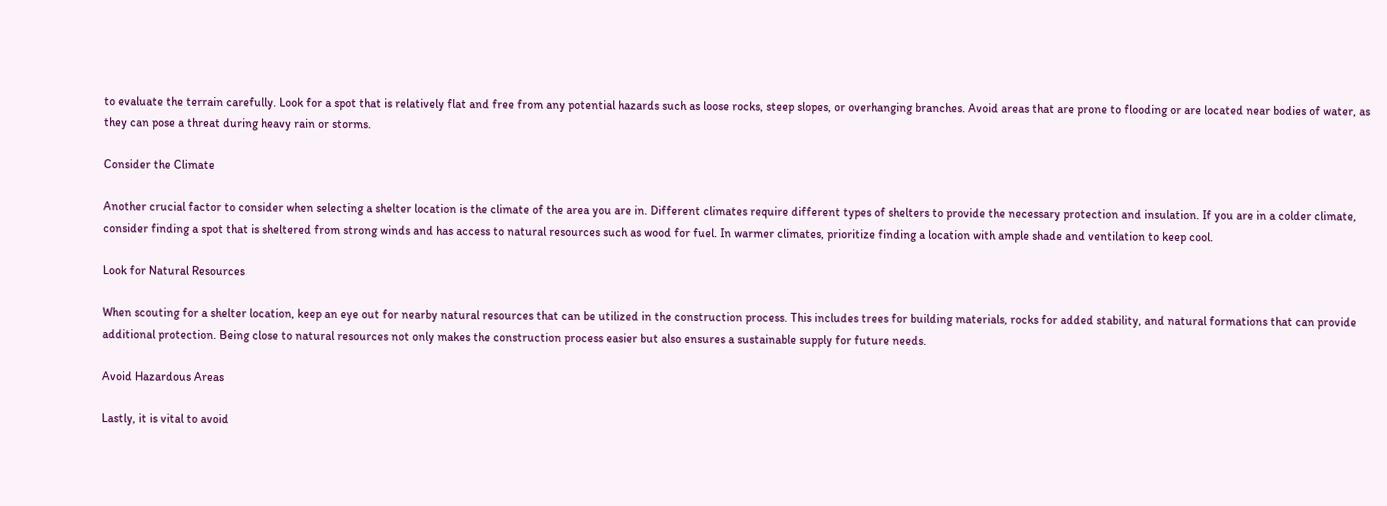to evaluate the terrain carefully. Look for a spot that is relatively flat and free from any potential hazards such as loose rocks, steep slopes, or overhanging branches. Avoid areas that are prone to flooding or are located near bodies of water, as they can pose a threat during heavy rain or storms.

Consider the Climate

Another crucial factor to consider when selecting a shelter location is the climate of the area you are in. Different climates require different types of shelters to provide the necessary protection and insulation. If you are in a colder climate, consider finding a spot that is sheltered from strong winds and has access to natural resources such as wood for fuel. In warmer climates, prioritize finding a location with ample shade and ventilation to keep cool.

Look for Natural Resources

When scouting for a shelter location, keep an eye out for nearby natural resources that can be utilized in the construction process. This includes trees for building materials, rocks for added stability, and natural formations that can provide additional protection. Being close to natural resources not only makes the construction process easier but also ensures a sustainable supply for future needs.

Avoid Hazardous Areas

Lastly, it is vital to avoid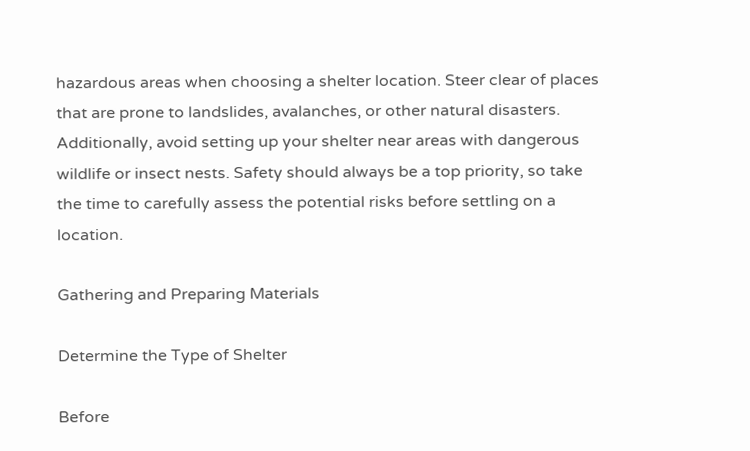hazardous areas when choosing a shelter location. Steer clear of places that are prone to landslides, avalanches, or other natural disasters. Additionally, avoid setting up your shelter near areas with dangerous wildlife or insect nests. Safety should always be a top priority, so take the time to carefully assess the potential risks before settling on a location.

Gathering and Preparing Materials

Determine the Type of Shelter

Before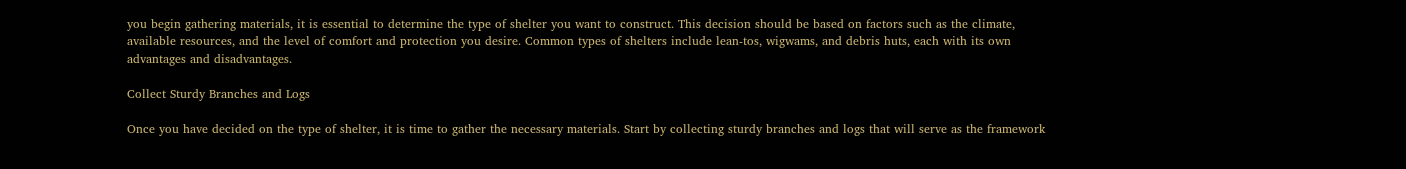you begin gathering materials, it is essential to determine the type of shelter you want to construct. This decision should be based on factors such as the climate, available resources, and the level of comfort and protection you desire. Common types of shelters include lean-tos, wigwams, and debris huts, each with its own advantages and disadvantages.

Collect Sturdy Branches and Logs

Once you have decided on the type of shelter, it is time to gather the necessary materials. Start by collecting sturdy branches and logs that will serve as the framework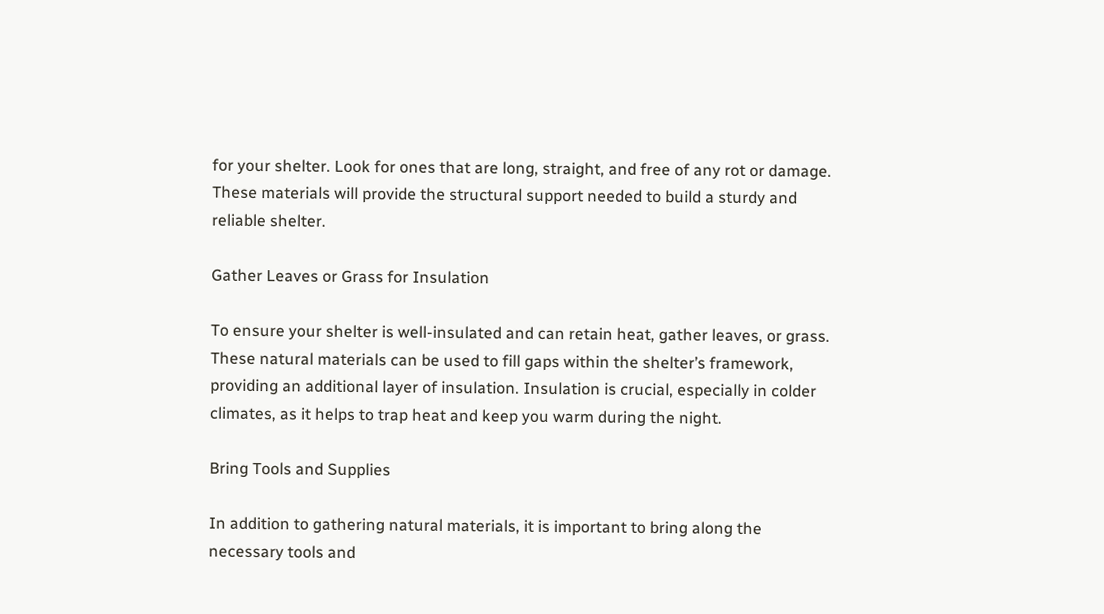for your shelter. Look for ones that are long, straight, and free of any rot or damage. These materials will provide the structural support needed to build a sturdy and reliable shelter.

Gather Leaves or Grass for Insulation

To ensure your shelter is well-insulated and can retain heat, gather leaves, or grass. These natural materials can be used to fill gaps within the shelter’s framework, providing an additional layer of insulation. Insulation is crucial, especially in colder climates, as it helps to trap heat and keep you warm during the night.

Bring Tools and Supplies

In addition to gathering natural materials, it is important to bring along the necessary tools and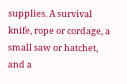supplies. A survival knife, rope or cordage, a small saw or hatchet, and a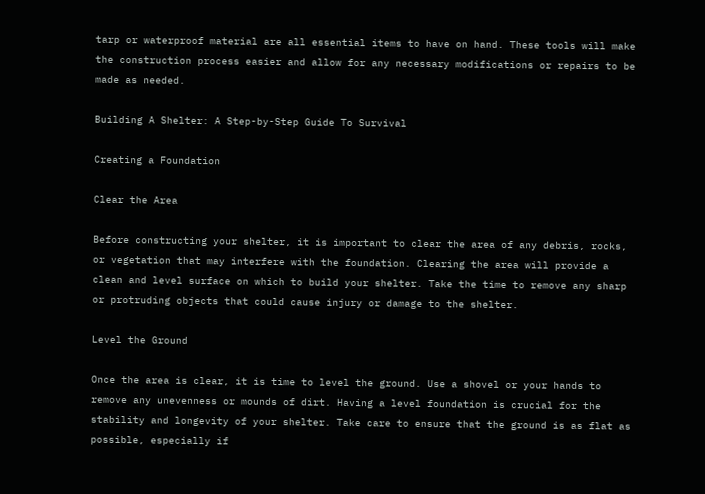tarp or waterproof material are all essential items to have on hand. These tools will make the construction process easier and allow for any necessary modifications or repairs to be made as needed.

Building A Shelter: A Step-by-Step Guide To Survival

Creating a Foundation

Clear the Area

Before constructing your shelter, it is important to clear the area of any debris, rocks, or vegetation that may interfere with the foundation. Clearing the area will provide a clean and level surface on which to build your shelter. Take the time to remove any sharp or protruding objects that could cause injury or damage to the shelter.

Level the Ground

Once the area is clear, it is time to level the ground. Use a shovel or your hands to remove any unevenness or mounds of dirt. Having a level foundation is crucial for the stability and longevity of your shelter. Take care to ensure that the ground is as flat as possible, especially if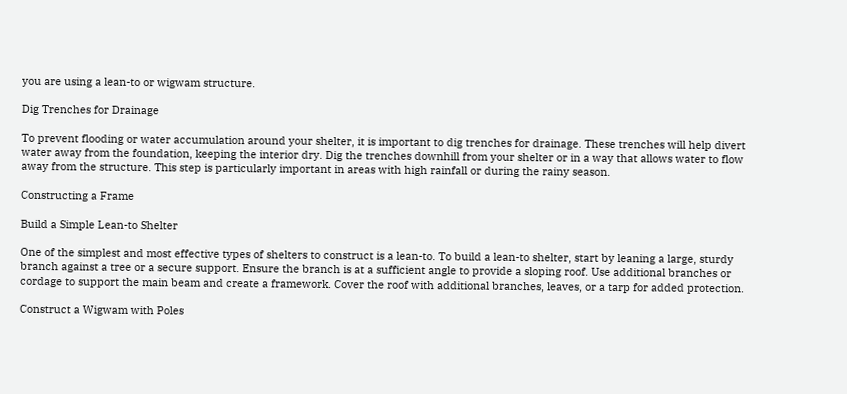you are using a lean-to or wigwam structure.

Dig Trenches for Drainage

To prevent flooding or water accumulation around your shelter, it is important to dig trenches for drainage. These trenches will help divert water away from the foundation, keeping the interior dry. Dig the trenches downhill from your shelter or in a way that allows water to flow away from the structure. This step is particularly important in areas with high rainfall or during the rainy season.

Constructing a Frame

Build a Simple Lean-to Shelter

One of the simplest and most effective types of shelters to construct is a lean-to. To build a lean-to shelter, start by leaning a large, sturdy branch against a tree or a secure support. Ensure the branch is at a sufficient angle to provide a sloping roof. Use additional branches or cordage to support the main beam and create a framework. Cover the roof with additional branches, leaves, or a tarp for added protection.

Construct a Wigwam with Poles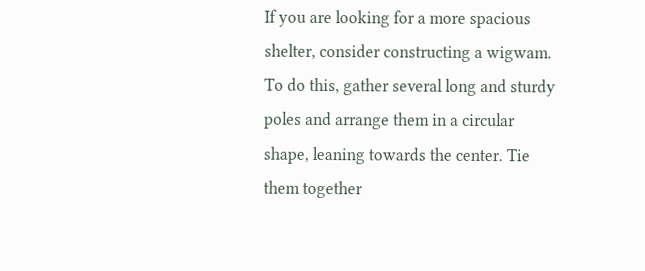If you are looking for a more spacious shelter, consider constructing a wigwam. To do this, gather several long and sturdy poles and arrange them in a circular shape, leaning towards the center. Tie them together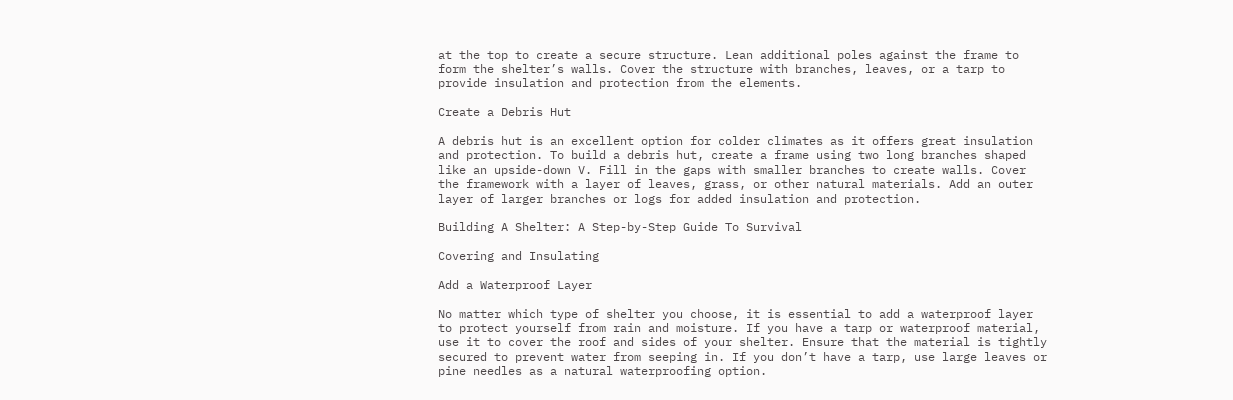at the top to create a secure structure. Lean additional poles against the frame to form the shelter’s walls. Cover the structure with branches, leaves, or a tarp to provide insulation and protection from the elements.

Create a Debris Hut

A debris hut is an excellent option for colder climates as it offers great insulation and protection. To build a debris hut, create a frame using two long branches shaped like an upside-down V. Fill in the gaps with smaller branches to create walls. Cover the framework with a layer of leaves, grass, or other natural materials. Add an outer layer of larger branches or logs for added insulation and protection.

Building A Shelter: A Step-by-Step Guide To Survival

Covering and Insulating

Add a Waterproof Layer

No matter which type of shelter you choose, it is essential to add a waterproof layer to protect yourself from rain and moisture. If you have a tarp or waterproof material, use it to cover the roof and sides of your shelter. Ensure that the material is tightly secured to prevent water from seeping in. If you don’t have a tarp, use large leaves or pine needles as a natural waterproofing option.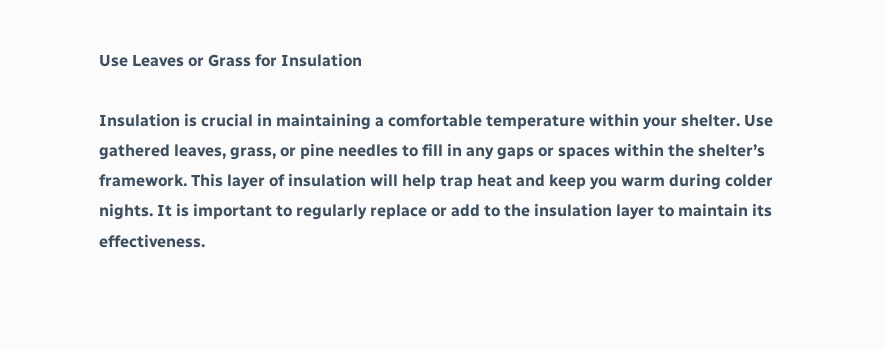Use Leaves or Grass for Insulation

Insulation is crucial in maintaining a comfortable temperature within your shelter. Use gathered leaves, grass, or pine needles to fill in any gaps or spaces within the shelter’s framework. This layer of insulation will help trap heat and keep you warm during colder nights. It is important to regularly replace or add to the insulation layer to maintain its effectiveness.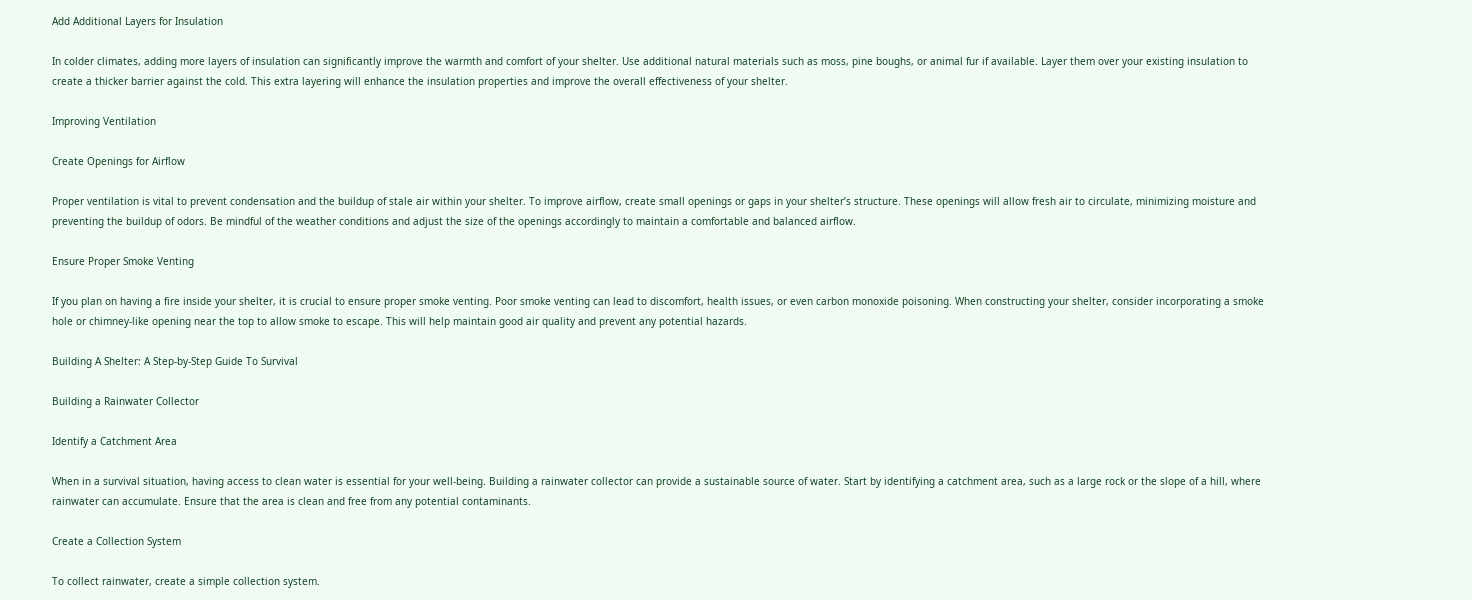Add Additional Layers for Insulation

In colder climates, adding more layers of insulation can significantly improve the warmth and comfort of your shelter. Use additional natural materials such as moss, pine boughs, or animal fur if available. Layer them over your existing insulation to create a thicker barrier against the cold. This extra layering will enhance the insulation properties and improve the overall effectiveness of your shelter.

Improving Ventilation

Create Openings for Airflow

Proper ventilation is vital to prevent condensation and the buildup of stale air within your shelter. To improve airflow, create small openings or gaps in your shelter’s structure. These openings will allow fresh air to circulate, minimizing moisture and preventing the buildup of odors. Be mindful of the weather conditions and adjust the size of the openings accordingly to maintain a comfortable and balanced airflow.

Ensure Proper Smoke Venting

If you plan on having a fire inside your shelter, it is crucial to ensure proper smoke venting. Poor smoke venting can lead to discomfort, health issues, or even carbon monoxide poisoning. When constructing your shelter, consider incorporating a smoke hole or chimney-like opening near the top to allow smoke to escape. This will help maintain good air quality and prevent any potential hazards.

Building A Shelter: A Step-by-Step Guide To Survival

Building a Rainwater Collector

Identify a Catchment Area

When in a survival situation, having access to clean water is essential for your well-being. Building a rainwater collector can provide a sustainable source of water. Start by identifying a catchment area, such as a large rock or the slope of a hill, where rainwater can accumulate. Ensure that the area is clean and free from any potential contaminants.

Create a Collection System

To collect rainwater, create a simple collection system.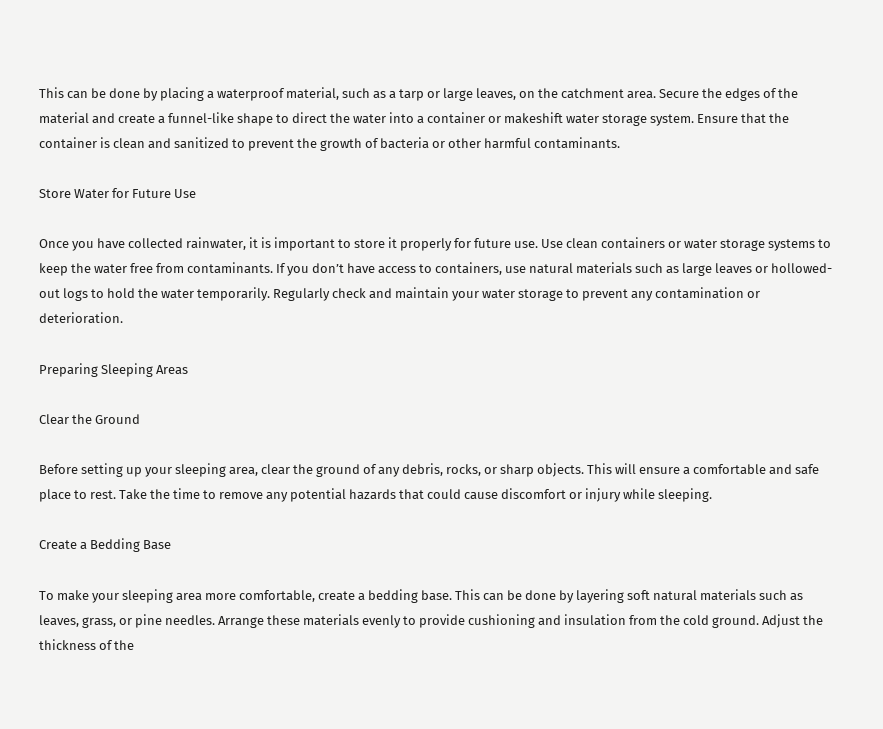This can be done by placing a waterproof material, such as a tarp or large leaves, on the catchment area. Secure the edges of the material and create a funnel-like shape to direct the water into a container or makeshift water storage system. Ensure that the container is clean and sanitized to prevent the growth of bacteria or other harmful contaminants.

Store Water for Future Use

Once you have collected rainwater, it is important to store it properly for future use. Use clean containers or water storage systems to keep the water free from contaminants. If you don’t have access to containers, use natural materials such as large leaves or hollowed-out logs to hold the water temporarily. Regularly check and maintain your water storage to prevent any contamination or deterioration.

Preparing Sleeping Areas

Clear the Ground

Before setting up your sleeping area, clear the ground of any debris, rocks, or sharp objects. This will ensure a comfortable and safe place to rest. Take the time to remove any potential hazards that could cause discomfort or injury while sleeping.

Create a Bedding Base

To make your sleeping area more comfortable, create a bedding base. This can be done by layering soft natural materials such as leaves, grass, or pine needles. Arrange these materials evenly to provide cushioning and insulation from the cold ground. Adjust the thickness of the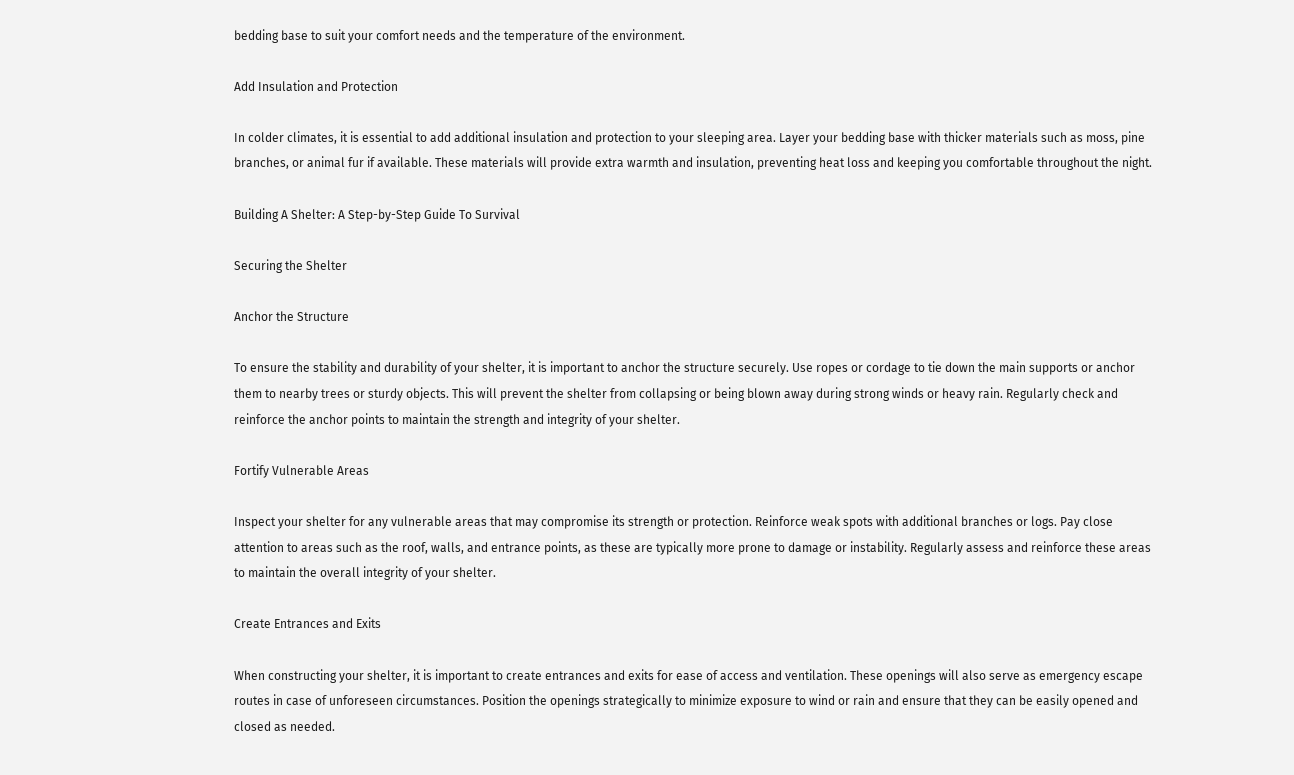bedding base to suit your comfort needs and the temperature of the environment.

Add Insulation and Protection

In colder climates, it is essential to add additional insulation and protection to your sleeping area. Layer your bedding base with thicker materials such as moss, pine branches, or animal fur if available. These materials will provide extra warmth and insulation, preventing heat loss and keeping you comfortable throughout the night.

Building A Shelter: A Step-by-Step Guide To Survival

Securing the Shelter

Anchor the Structure

To ensure the stability and durability of your shelter, it is important to anchor the structure securely. Use ropes or cordage to tie down the main supports or anchor them to nearby trees or sturdy objects. This will prevent the shelter from collapsing or being blown away during strong winds or heavy rain. Regularly check and reinforce the anchor points to maintain the strength and integrity of your shelter.

Fortify Vulnerable Areas

Inspect your shelter for any vulnerable areas that may compromise its strength or protection. Reinforce weak spots with additional branches or logs. Pay close attention to areas such as the roof, walls, and entrance points, as these are typically more prone to damage or instability. Regularly assess and reinforce these areas to maintain the overall integrity of your shelter.

Create Entrances and Exits

When constructing your shelter, it is important to create entrances and exits for ease of access and ventilation. These openings will also serve as emergency escape routes in case of unforeseen circumstances. Position the openings strategically to minimize exposure to wind or rain and ensure that they can be easily opened and closed as needed.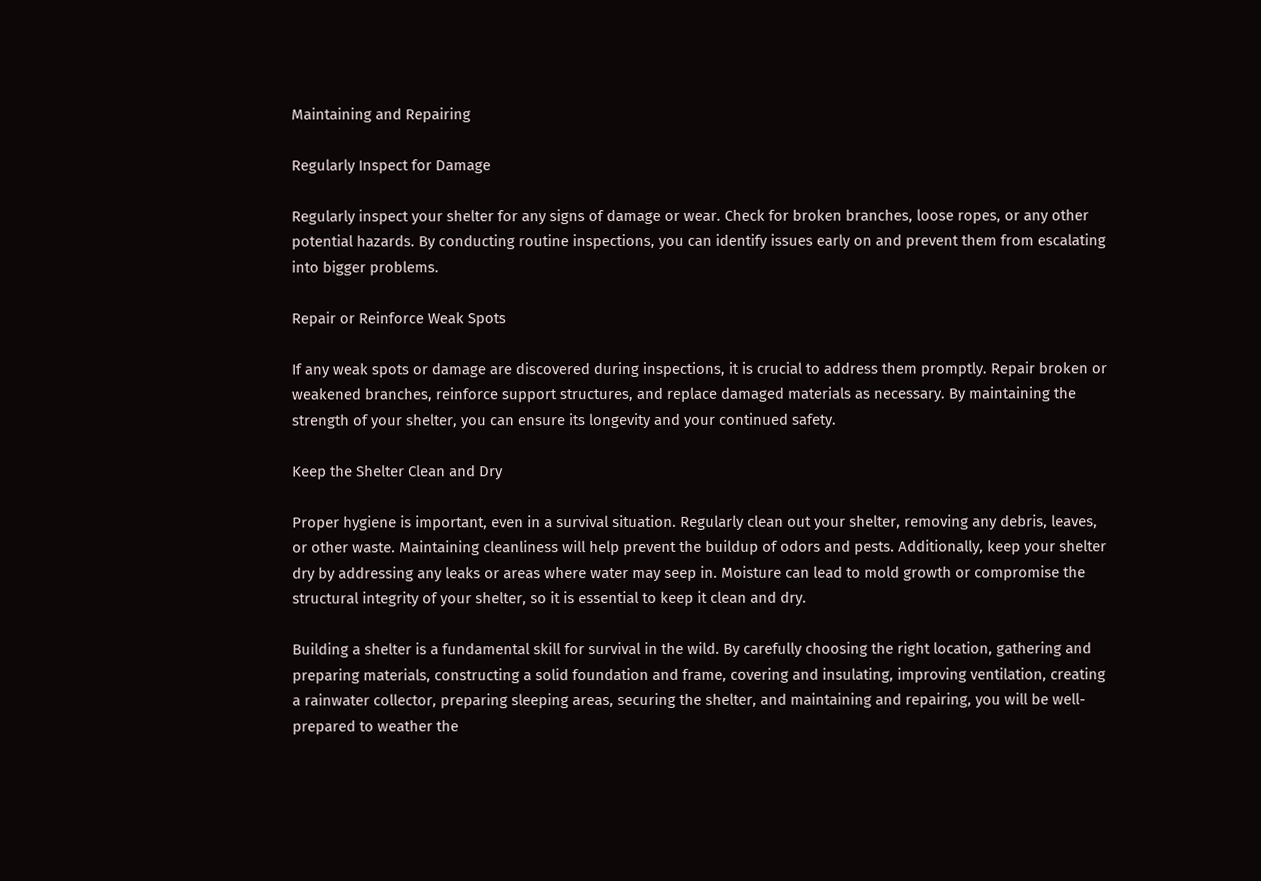Maintaining and Repairing

Regularly Inspect for Damage

Regularly inspect your shelter for any signs of damage or wear. Check for broken branches, loose ropes, or any other potential hazards. By conducting routine inspections, you can identify issues early on and prevent them from escalating into bigger problems.

Repair or Reinforce Weak Spots

If any weak spots or damage are discovered during inspections, it is crucial to address them promptly. Repair broken or weakened branches, reinforce support structures, and replace damaged materials as necessary. By maintaining the strength of your shelter, you can ensure its longevity and your continued safety.

Keep the Shelter Clean and Dry

Proper hygiene is important, even in a survival situation. Regularly clean out your shelter, removing any debris, leaves, or other waste. Maintaining cleanliness will help prevent the buildup of odors and pests. Additionally, keep your shelter dry by addressing any leaks or areas where water may seep in. Moisture can lead to mold growth or compromise the structural integrity of your shelter, so it is essential to keep it clean and dry.

Building a shelter is a fundamental skill for survival in the wild. By carefully choosing the right location, gathering and preparing materials, constructing a solid foundation and frame, covering and insulating, improving ventilation, creating a rainwater collector, preparing sleeping areas, securing the shelter, and maintaining and repairing, you will be well-prepared to weather the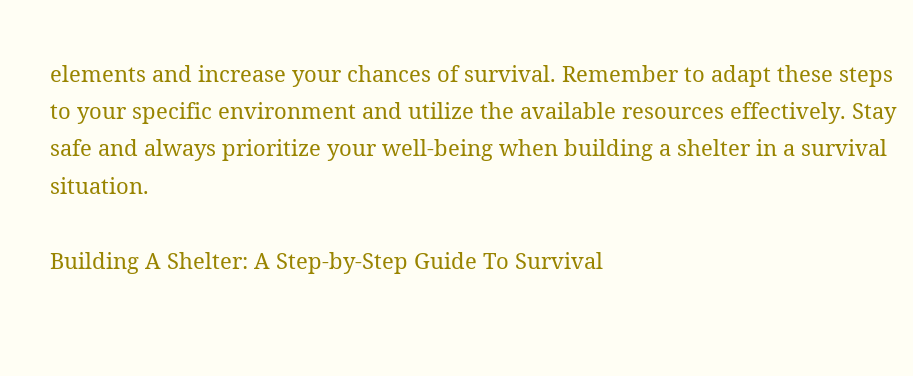elements and increase your chances of survival. Remember to adapt these steps to your specific environment and utilize the available resources effectively. Stay safe and always prioritize your well-being when building a shelter in a survival situation.

Building A Shelter: A Step-by-Step Guide To Survival